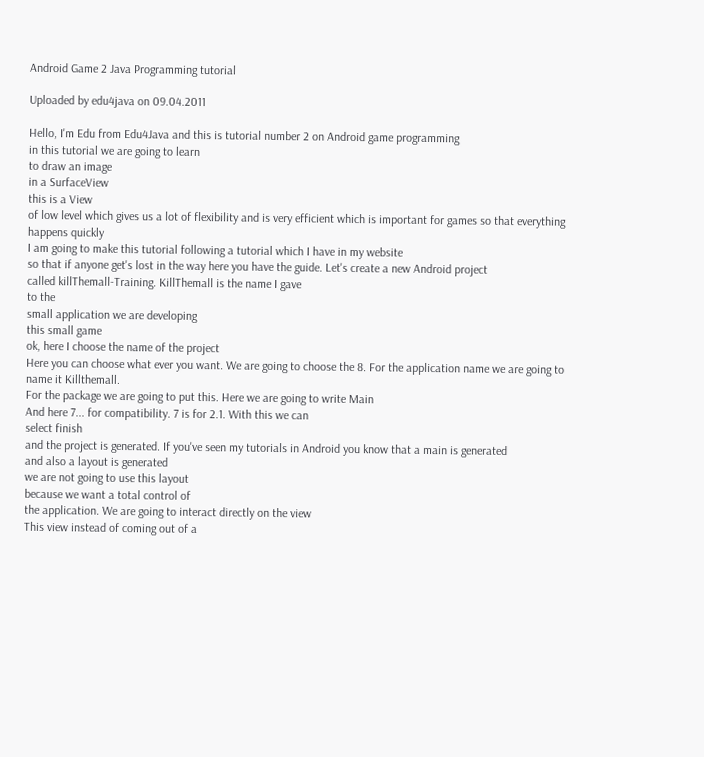Android Game 2 Java Programming tutorial

Uploaded by edu4java on 09.04.2011

Hello, I'm Edu from Edu4Java and this is tutorial number 2 on Android game programming
in this tutorial we are going to learn
to draw an image
in a SurfaceView
this is a View
of low level which gives us a lot of flexibility and is very efficient which is important for games so that everything happens quickly
I am going to make this tutorial following a tutorial which I have in my website
so that if anyone get's lost in the way here you have the guide. Let's create a new Android project
called killThemall-Training. KillThemall is the name I gave
to the
small application we are developing
this small game
ok, here I choose the name of the project
Here you can choose what ever you want. We are going to choose the 8. For the application name we are going to name it Killthemall.
For the package we are going to put this. Here we are going to write Main
And here 7... for compatibility. 7 is for 2.1. With this we can
select finish
and the project is generated. If you've seen my tutorials in Android you know that a main is generated
and also a layout is generated
we are not going to use this layout
because we want a total control of
the application. We are going to interact directly on the view
This view instead of coming out of a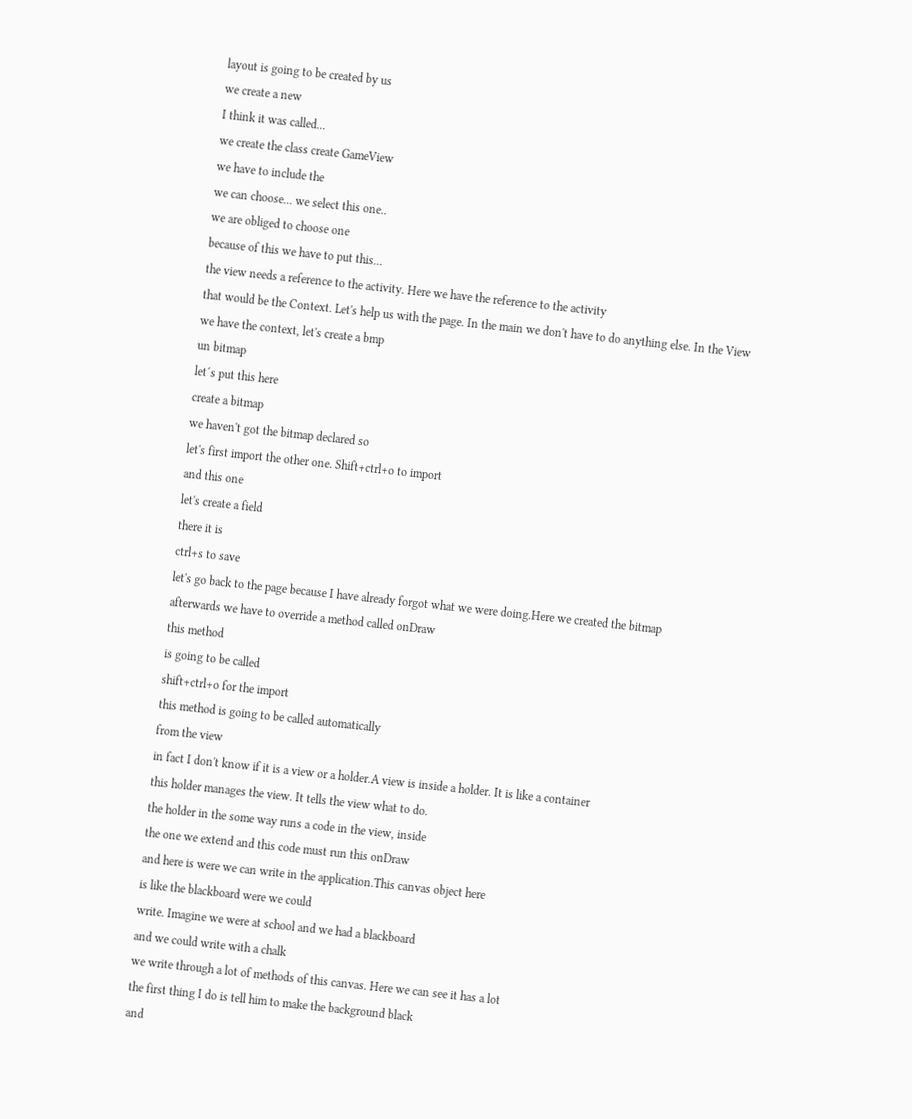layout is going to be created by us
we create a new
I think it was called...
we create the class create GameView
we have to include the
we can choose... we select this one..
we are obliged to choose one
because of this we have to put this...
the view needs a reference to the activity. Here we have the reference to the activity
that would be the Context. Let's help us with the page. In the main we don't have to do anything else. In the View
we have the context, let's create a bmp
un bitmap
let´s put this here
create a bitmap
we haven't got the bitmap declared so
let's first import the other one. Shift+ctrl+o to import
and this one
let's create a field
there it is
ctrl+s to save
let's go back to the page because I have already forgot what we were doing.Here we created the bitmap
afterwards we have to override a method called onDraw
this method
is going to be called
shift+ctrl+o for the import
this method is going to be called automatically
from the view
in fact I don't know if it is a view or a holder.A view is inside a holder. It is like a container
this holder manages the view. It tells the view what to do.
the holder in the some way runs a code in the view, inside
the one we extend and this code must run this onDraw
and here is were we can write in the application.This canvas object here
is like the blackboard were we could
write. Imagine we were at school and we had a blackboard
and we could write with a chalk
we write through a lot of methods of this canvas. Here we can see it has a lot
the first thing I do is tell him to make the background black
and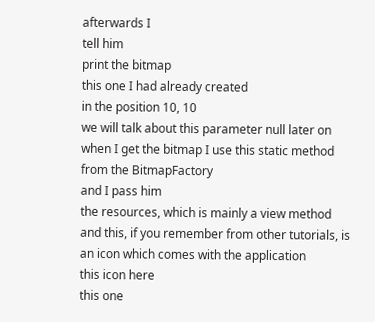afterwards I
tell him
print the bitmap
this one I had already created
in the position 10, 10
we will talk about this parameter null later on
when I get the bitmap I use this static method from the BitmapFactory
and I pass him
the resources, which is mainly a view method
and this, if you remember from other tutorials, is an icon which comes with the application
this icon here
this one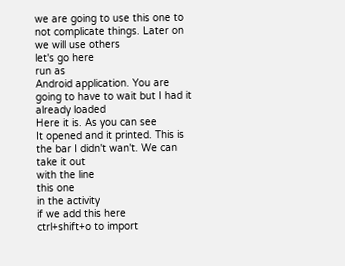we are going to use this one to not complicate things. Later on we will use others
let's go here
run as
Android application. You are going to have to wait but I had it already loaded
Here it is. As you can see
It opened and it printed. This is the bar I didn't wan't. We can take it out
with the line
this one
in the activity
if we add this here
ctrl+shift+o to import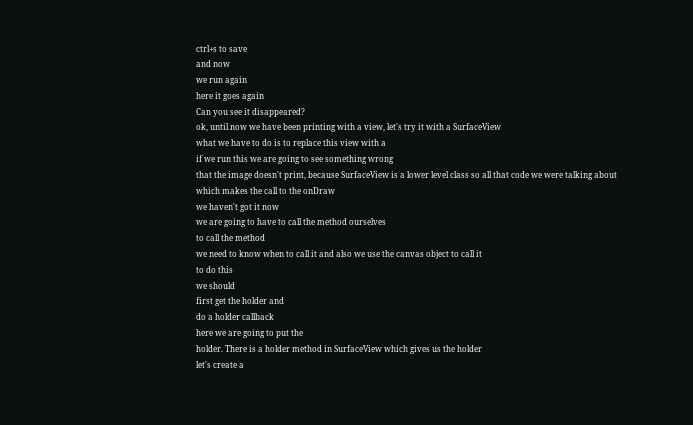ctrl+s to save
and now
we run again
here it goes again
Can you see it disappeared?
ok, until now we have been printing with a view, let's try it with a SurfaceView
what we have to do is to replace this view with a
if we run this we are going to see something wrong
that the image doesn't print, because SurfaceView is a lower level class so all that code we were talking about
which makes the call to the onDraw
we haven't got it now
we are going to have to call the method ourselves
to call the method
we need to know when to call it and also we use the canvas object to call it
to do this
we should
first get the holder and
do a holder callback
here we are going to put the
holder. There is a holder method in SurfaceView which gives us the holder
let's create a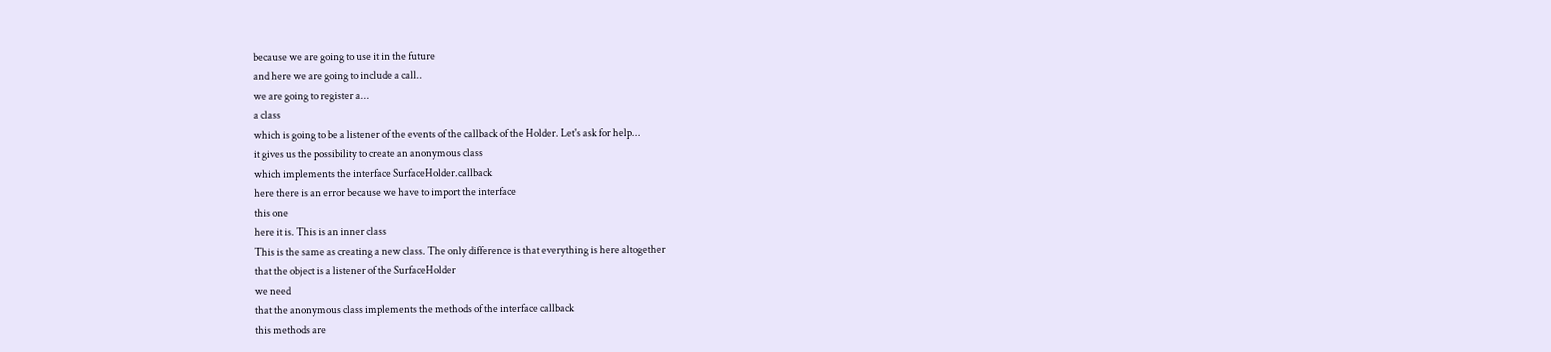because we are going to use it in the future
and here we are going to include a call..
we are going to register a...
a class
which is going to be a listener of the events of the callback of the Holder. Let's ask for help...
it gives us the possibility to create an anonymous class
which implements the interface SurfaceHolder.callback
here there is an error because we have to import the interface
this one
here it is. This is an inner class
This is the same as creating a new class. The only difference is that everything is here altogether
that the object is a listener of the SurfaceHolder
we need
that the anonymous class implements the methods of the interface callback
this methods are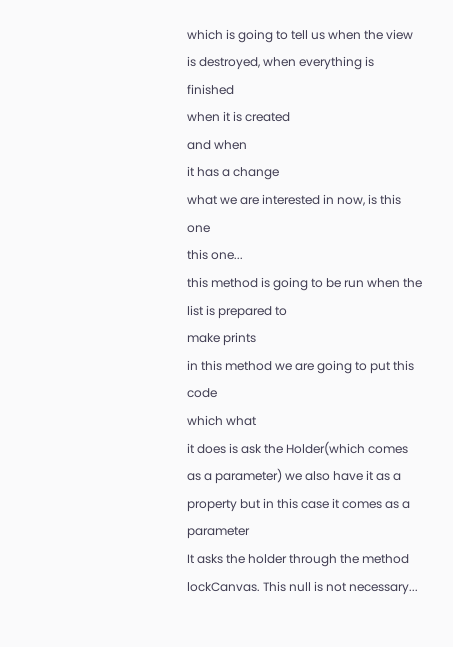which is going to tell us when the view is destroyed, when everything is finished
when it is created
and when
it has a change
what we are interested in now, is this one
this one...
this method is going to be run when the list is prepared to
make prints
in this method we are going to put this code
which what
it does is ask the Holder(which comes as a parameter) we also have it as a property but in this case it comes as a parameter
It asks the holder through the method lockCanvas. This null is not necessary...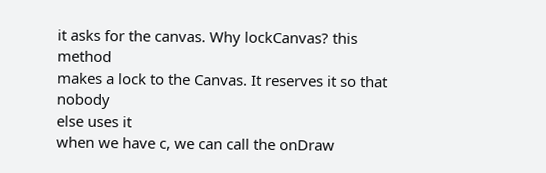it asks for the canvas. Why lockCanvas? this method
makes a lock to the Canvas. It reserves it so that nobody
else uses it
when we have c, we can call the onDraw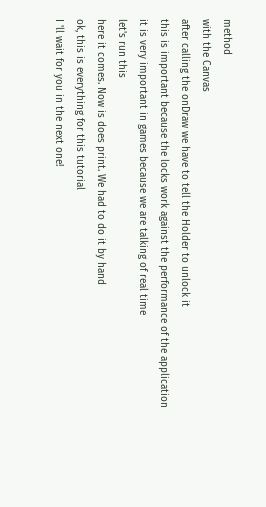method
with the Canvas
after calling the onDraw we have to tell the Holder to unlock it
this is important because the locks work against the performance of the application
it is very important in games because we are talking of real time
let's run this
here it comes. Now is does print. We had to do it by hand
ok, this is everything for this tutorial
I 'll wait for you in the next one!